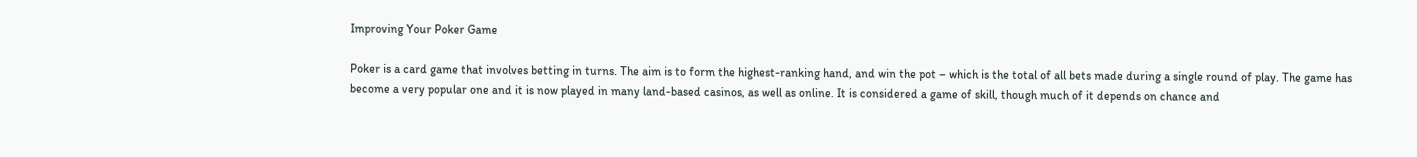Improving Your Poker Game

Poker is a card game that involves betting in turns. The aim is to form the highest-ranking hand, and win the pot – which is the total of all bets made during a single round of play. The game has become a very popular one and it is now played in many land-based casinos, as well as online. It is considered a game of skill, though much of it depends on chance and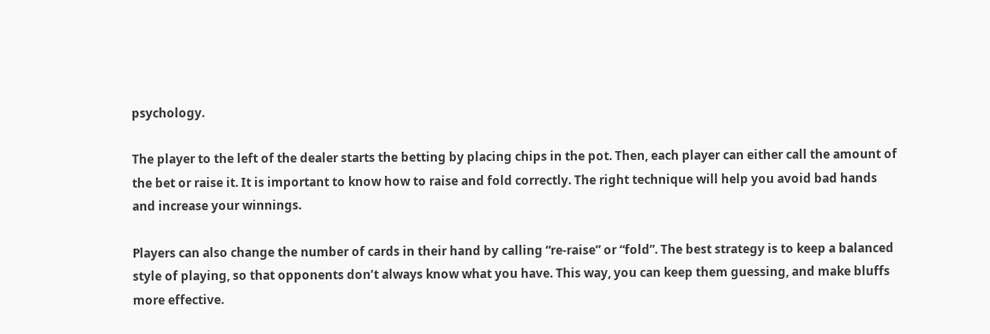psychology.

The player to the left of the dealer starts the betting by placing chips in the pot. Then, each player can either call the amount of the bet or raise it. It is important to know how to raise and fold correctly. The right technique will help you avoid bad hands and increase your winnings.

Players can also change the number of cards in their hand by calling “re-raise” or “fold”. The best strategy is to keep a balanced style of playing, so that opponents don’t always know what you have. This way, you can keep them guessing, and make bluffs more effective.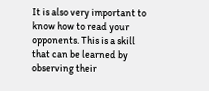It is also very important to know how to read your opponents. This is a skill that can be learned by observing their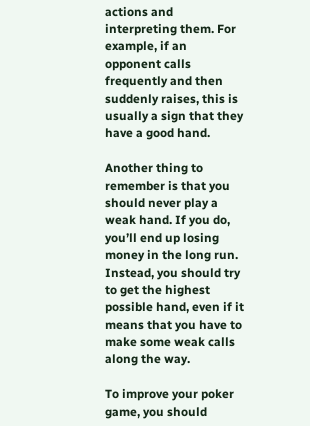actions and interpreting them. For example, if an opponent calls frequently and then suddenly raises, this is usually a sign that they have a good hand.

Another thing to remember is that you should never play a weak hand. If you do, you’ll end up losing money in the long run. Instead, you should try to get the highest possible hand, even if it means that you have to make some weak calls along the way.

To improve your poker game, you should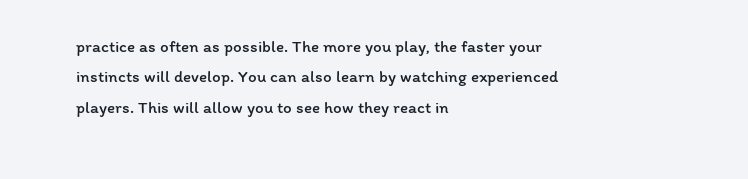practice as often as possible. The more you play, the faster your instincts will develop. You can also learn by watching experienced players. This will allow you to see how they react in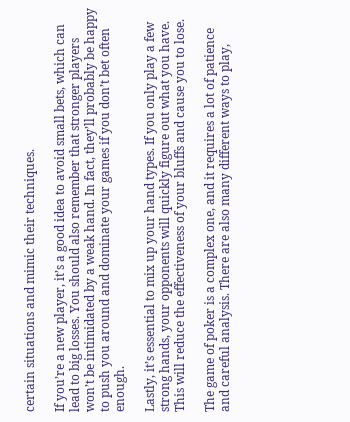certain situations and mimic their techniques.

If you’re a new player, it’s a good idea to avoid small bets, which can lead to big losses. You should also remember that stronger players won’t be intimidated by a weak hand. In fact, they’ll probably be happy to push you around and dominate your games if you don’t bet often enough.

Lastly, it’s essential to mix up your hand types. If you only play a few strong hands, your opponents will quickly figure out what you have. This will reduce the effectiveness of your bluffs and cause you to lose.

The game of poker is a complex one, and it requires a lot of patience and careful analysis. There are also many different ways to play,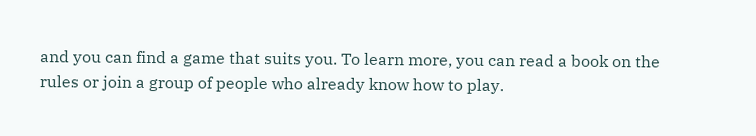and you can find a game that suits you. To learn more, you can read a book on the rules or join a group of people who already know how to play.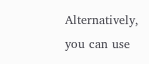Alternatively, you can use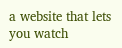a website that lets you watch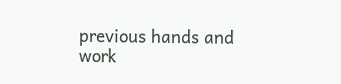previous hands and work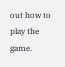out how to play the game.